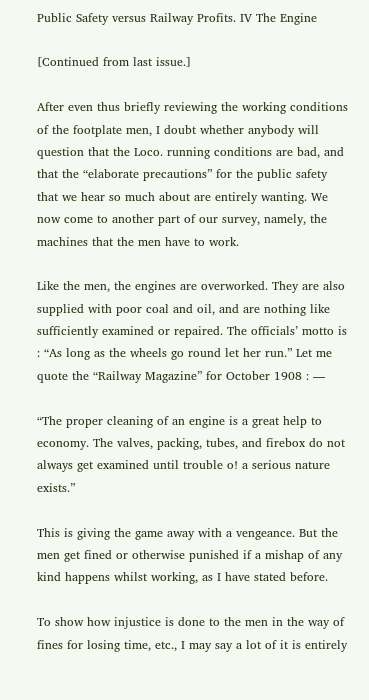Public Safety versus Railway Profits. IV The Engine

[Continued from last issue.]

After even thus briefly reviewing the working conditions of the footplate men, I doubt whether anybody will question that the Loco. running conditions are bad, and that the “elaborate precautions” for the public safety that we hear so much about are entirely wanting. We now come to another part of our survey, namely, the machines that the men have to work.

Like the men, the engines are overworked. They are also supplied with poor coal and oil, and are nothing like sufficiently examined or repaired. The officials’ motto is : “As long as the wheels go round let her run.” Let me quote the “Railway Magazine” for October 1908 : —

“The proper cleaning of an engine is a great help to economy. The valves, packing, tubes, and firebox do not always get examined until trouble o! a serious nature exists.”

This is giving the game away with a vengeance. But the men get fined or otherwise punished if a mishap of any kind happens whilst working, as I have stated before.

To show how injustice is done to the men in the way of fines for losing time, etc., I may say a lot of it is entirely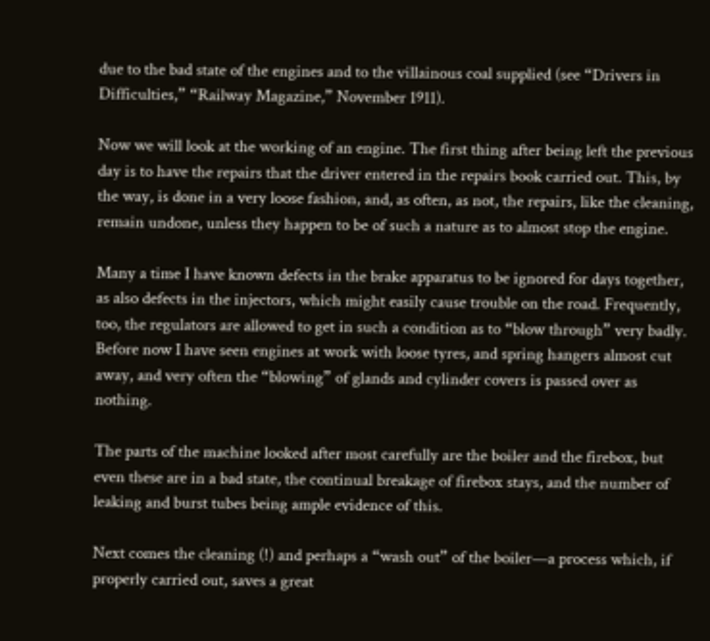due to the bad state of the engines and to the villainous coal supplied (see “Drivers in Difficulties,” “Railway Magazine,” November 1911).

Now we will look at the working of an engine. The first thing after being left the previous day is to have the repairs that the driver entered in the repairs book carried out. This, by the way, is done in a very loose fashion, and, as often, as not, the repairs, like the cleaning, remain undone, unless they happen to be of such a nature as to almost stop the engine.

Many a time I have known defects in the brake apparatus to be ignored for days together, as also defects in the injectors, which might easily cause trouble on the road. Frequently, too, the regulators are allowed to get in such a condition as to “blow through” very badly. Before now I have seen engines at work with loose tyres, and spring hangers almost cut away, and very often the “blowing” of glands and cylinder covers is passed over as nothing.

The parts of the machine looked after most carefully are the boiler and the firebox, but even these are in a bad state, the continual breakage of firebox stays, and the number of leaking and burst tubes being ample evidence of this.

Next comes the cleaning (!) and perhaps a “wash out” of the boiler—a process which, if properly carried out, saves a great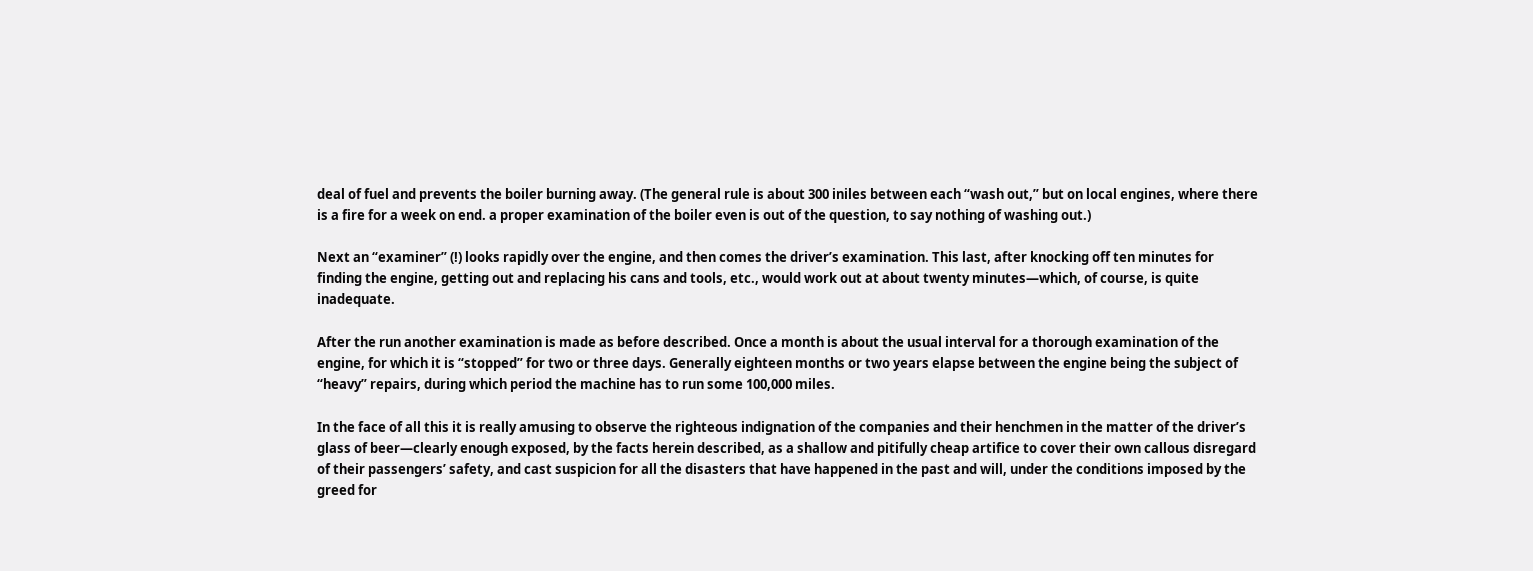deal of fuel and prevents the boiler burning away. (The general rule is about 300 iniles between each “wash out,” but on local engines, where there is a fire for a week on end. a proper examination of the boiler even is out of the question, to say nothing of washing out.)

Next an “examiner” (!) looks rapidly over the engine, and then comes the driver’s examination. This last, after knocking off ten minutes for finding the engine, getting out and replacing his cans and tools, etc., would work out at about twenty minutes—which, of course, is quite inadequate.

After the run another examination is made as before described. Once a month is about the usual interval for a thorough examination of the engine, for which it is “stopped” for two or three days. Generally eighteen months or two years elapse between the engine being the subject of “heavy” repairs, during which period the machine has to run some 100,000 miles.

In the face of all this it is really amusing to observe the righteous indignation of the companies and their henchmen in the matter of the driver’s glass of beer—clearly enough exposed, by the facts herein described, as a shallow and pitifully cheap artifice to cover their own callous disregard of their passengers’ safety, and cast suspicion for all the disasters that have happened in the past and will, under the conditions imposed by the greed for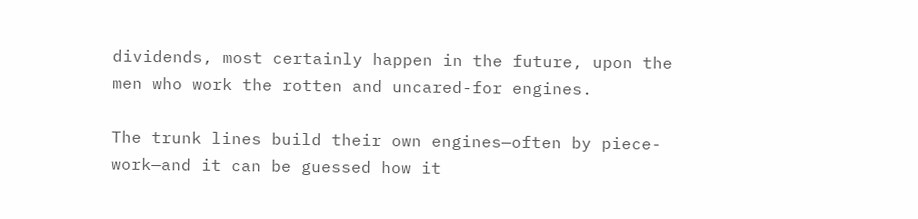dividends, most certainly happen in the future, upon the men who work the rotten and uncared-for engines.

The trunk lines build their own engines—often by piece-work—and it can be guessed how it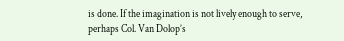is done. If the imagination is not lively enough to serve, perhaps Col. Van Dolop’s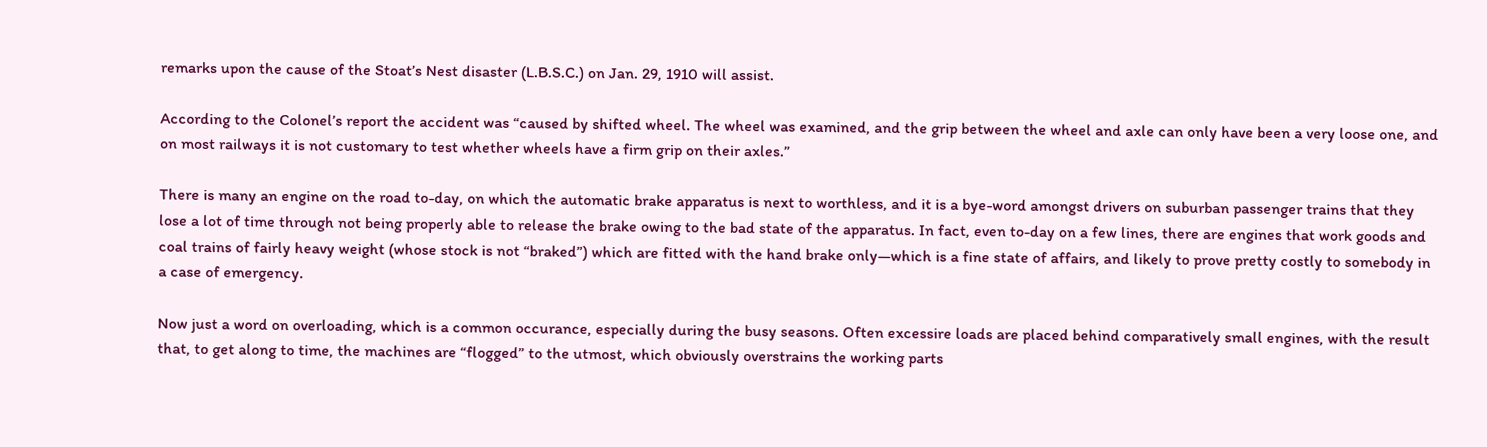remarks upon the cause of the Stoat’s Nest disaster (L.B.S.C.) on Jan. 29, 1910 will assist.

According to the Colonel’s report the accident was “caused by shifted wheel. The wheel was examined, and the grip between the wheel and axle can only have been a very loose one, and on most railways it is not customary to test whether wheels have a firm grip on their axles.”

There is many an engine on the road to-day, on which the automatic brake apparatus is next to worthless, and it is a bye-word amongst drivers on suburban passenger trains that they lose a lot of time through not being properly able to release the brake owing to the bad state of the apparatus. In fact, even to-day on a few lines, there are engines that work goods and coal trains of fairly heavy weight (whose stock is not “braked”) which are fitted with the hand brake only—which is a fine state of affairs, and likely to prove pretty costly to somebody in a case of emergency.

Now just a word on overloading, which is a common occurance, especially during the busy seasons. Often excessire loads are placed behind comparatively small engines, with the result that, to get along to time, the machines are “flogged” to the utmost, which obviously overstrains the working parts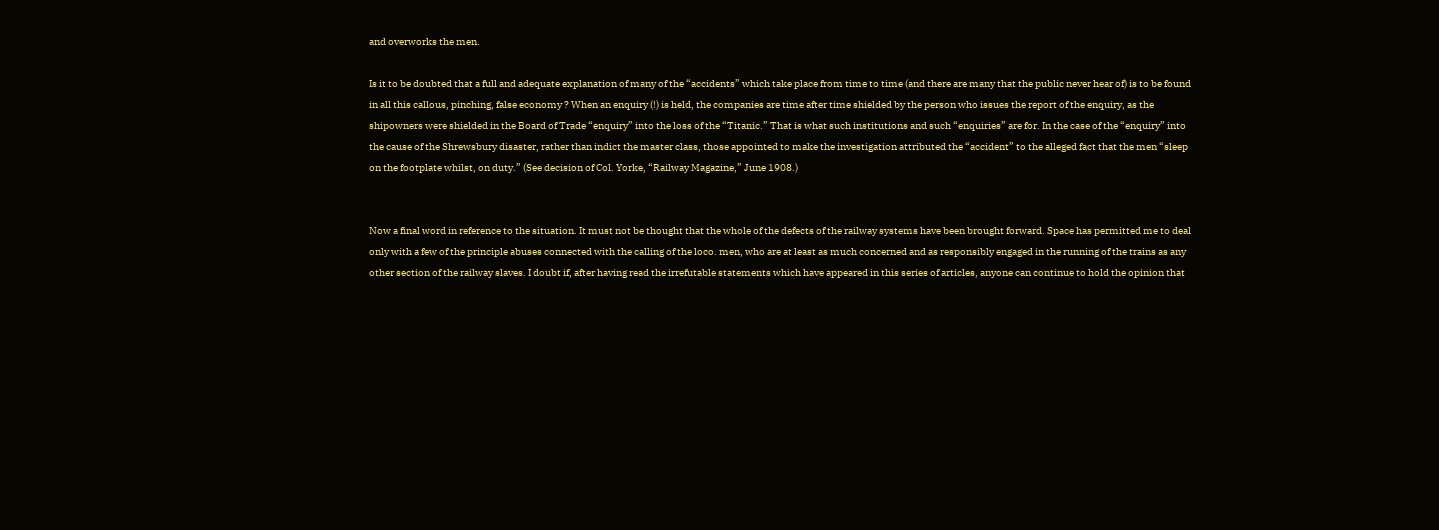and overworks the men.

Is it to be doubted that a full and adequate explanation of many of the “accidents” which take place from time to time (and there are many that the public never hear of) is to be found in all this callous, pinching, false economy ? When an enquiry (!) is held, the companies are time after time shielded by the person who issues the report of the enquiry, as the shipowners were shielded in the Board of Trade “enquiry” into the loss of the “Titanic.” That is what such institutions and such “enquiries” are for. In the case of the “enquiry” into the cause of the Shrewsbury disaster, rather than indict the master class, those appointed to make the investigation attributed the “accident” to the alleged fact that the men “sleep on the footplate whilst, on duty.” (See decision of Col. Yorke, “Railway Magazine,” June 1908.)


Now a final word in reference to the situation. It must not be thought that the whole of the defects of the railway systems have been brought forward. Space has permitted me to deal only with a few of the principle abuses connected with the calling of the loco. men, who are at least as much concerned and as responsibly engaged in the running of the trains as any other section of the railway slaves. I doubt if, after having read the irrefutable statements which have appeared in this series of articles, anyone can continue to hold the opinion that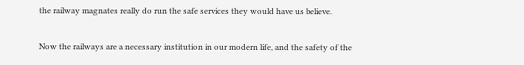the railway magnates really do run the safe services they would have us believe.

Now the railways are a necessary institution in our modern life, and the safety of the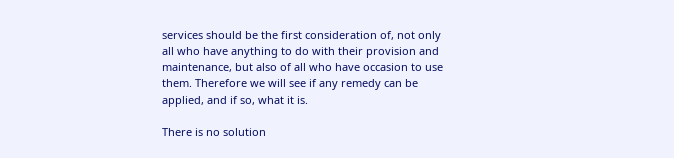services should be the first consideration of, not only all who have anything to do with their provision and maintenance, but also of all who have occasion to use them. Therefore we will see if any remedy can be applied, and if so, what it is.

There is no solution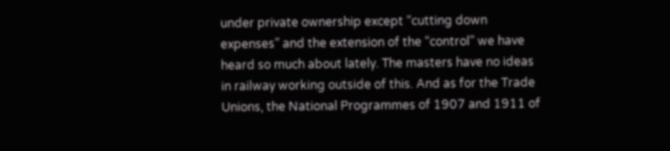under private ownership except “cutting down expenses” and the extension of the “control” we have heard so much about lately. The masters have no ideas in railway working outside of this. And as for the Trade Unions, the National Programmes of 1907 and 1911 of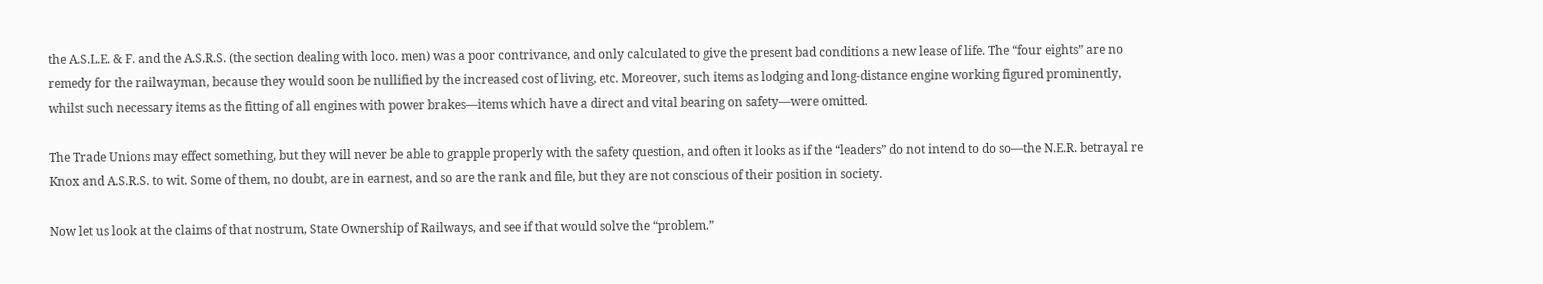the A.S.L.E. & F. and the A.S.R.S. (the section dealing with loco. men) was a poor contrivance, and only calculated to give the present bad conditions a new lease of life. The “four eights” are no remedy for the railwayman, because they would soon be nullified by the increased cost of living, etc. Moreover, such items as lodging and long-distance engine working figured prominently, whilst such necessary items as the fitting of all engines with power brakes—items which have a direct and vital bearing on safety—were omitted.

The Trade Unions may effect something, but they will never be able to grapple properly with the safety question, and often it looks as if the “leaders” do not intend to do so—the N.E.R. betrayal re Knox and A.S.R.S. to wit. Some of them, no doubt, are in earnest, and so are the rank and file, but they are not conscious of their position in society.

Now let us look at the claims of that nostrum, State Ownership of Railways, and see if that would solve the “problem.”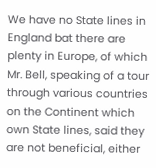We have no State lines in England bat there are plenty in Europe, of which Mr. Bell, speaking of a tour through various countries on the Continent which own State lines, said they are not beneficial, either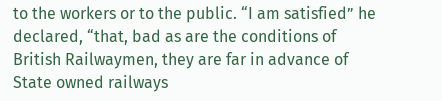to the workers or to the public. “I am satisfied” he declared, “that, bad as are the conditions of British Railwaymen, they are far in advance of State owned railways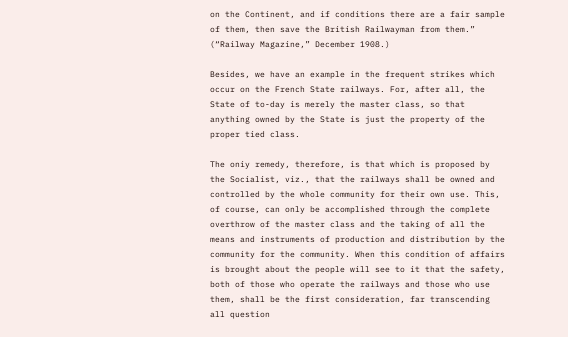on the Continent, and if conditions there are a fair sample of them, then save the British Railwayman from them.” (“Railway Magazine,” December 1908.)

Besides, we have an example in the frequent strikes which occur on the French State railways. For, after all, the State of to-day is merely the master class, so that anything owned by the State is just the property of the proper tied class.

The oniy remedy, therefore, is that which is proposed by the Socialist, viz., that the railways shall be owned and controlled by the whole community for their own use. This, of course, can only be accomplished through the complete overthrow of the master class and the taking of all the means and instruments of production and distribution by the community for the community. When this condition of affairs is brought about the people will see to it that the safety, both of those who operate the railways and those who use them, shall be the first consideration, far transcending all question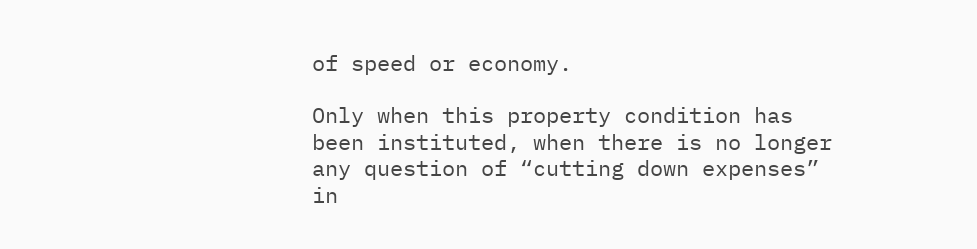of speed or economy.

Only when this property condition has been instituted, when there is no longer any question of “cutting down expenses” in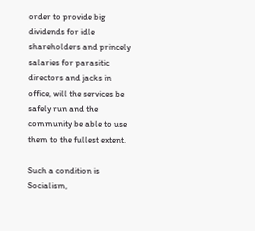order to provide big dividends for idle shareholders and princely salaries for parasitic directors and jacks in office, will the services be safely run and the community be able to use them to the fullest extent.

Such a condition is Socialism,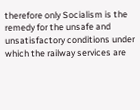therefore only Socialism is the remedy for the unsafe and unsatisfactory conditions under which the railway services are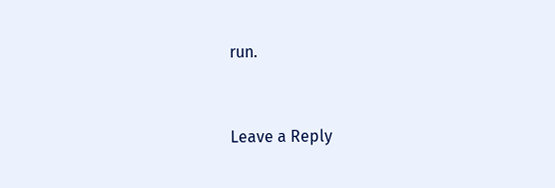run.


Leave a Reply